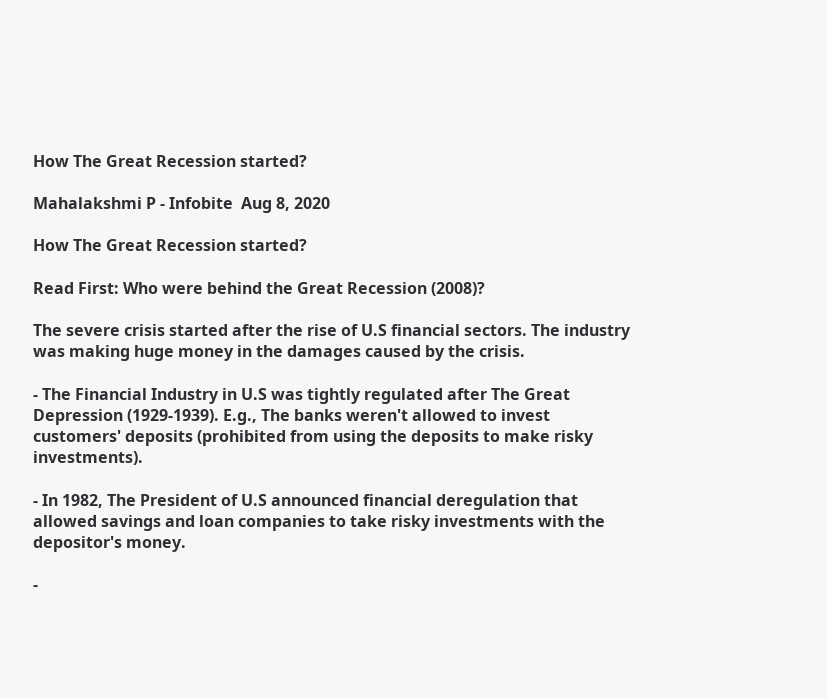How The Great Recession started?

Mahalakshmi P - Infobite  Aug 8, 2020

How The Great Recession started?

Read First: Who were behind the Great Recession (2008)?

The severe crisis started after the rise of U.S financial sectors. The industry was making huge money in the damages caused by the crisis.

- The Financial Industry in U.S was tightly regulated after The Great Depression (1929-1939). E.g., The banks weren't allowed to invest customers' deposits (prohibited from using the deposits to make risky investments).

- In 1982, The President of U.S announced financial deregulation that allowed savings and loan companies to take risky investments with the depositor's money.

-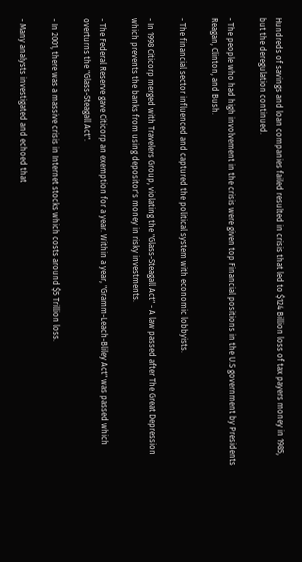Hundreds of savings and loan companies failed resulted in crisis that led to $124 Billion loss of tax payers money in 1985, but the deregulation continued.

- The people who had high involvement in the crisis were given top Financial positions in the U.S government by Presidents Reagan, Clinton, and Bush.

- The financial sector influenced and captured the political system with economic lobbyists.

- In 1998 Citicorp merged with Travelers Group, violating the "Glass-Steagall Act" - A law passed after The Great Depression which prevents the banks from using depositor's money in risky investments.

- The Federal Reserve gave Citicorp an exemption for a year. Within a year, "Gramm-Leach-Bliley Act" was passed which overturns the "Glass-Steagall Act".

- In 2001, there was a massive crisis in Internet stocks which costs around $5 Trillion loss.

- Many analysts investigated and echoed that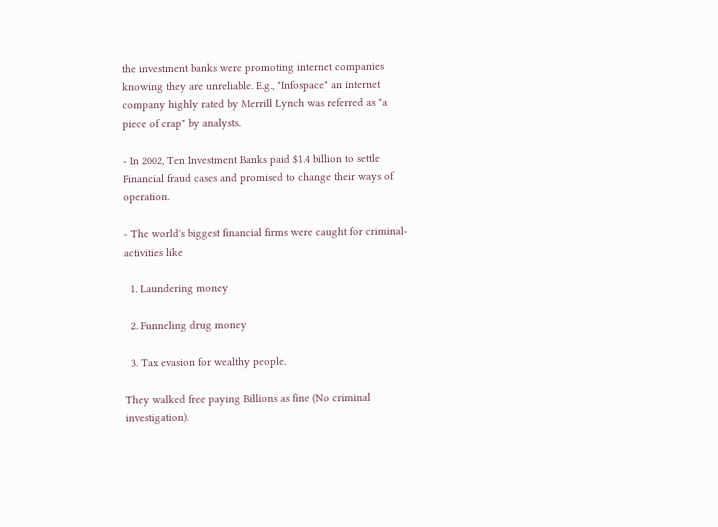the investment banks were promoting internet companies knowing they are unreliable. E.g., "Infospace" an internet company highly rated by Merrill Lynch was referred as "a piece of crap" by analysts.

- In 2002, Ten Investment Banks paid $1.4 billion to settle Financial fraud cases and promised to change their ways of operation.

- The world's biggest financial firms were caught for criminal-activities like

  1. Laundering money

  2. Funneling drug money

  3. Tax evasion for wealthy people.

They walked free paying Billions as fine (No criminal investigation).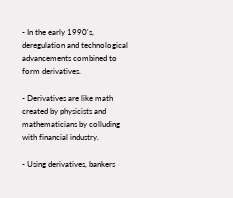- In the early 1990's, deregulation and technological advancements combined to form derivatives.

- Derivatives are like math created by physicists and mathematicians by colluding with financial industry.

- Using derivatives, bankers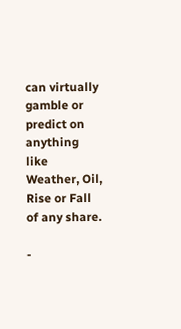can virtually gamble or predict on anything like Weather, Oil, Rise or Fall of any share.

-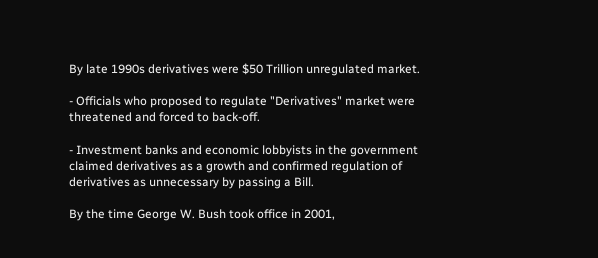By late 1990s derivatives were $50 Trillion unregulated market.

- Officials who proposed to regulate "Derivatives" market were threatened and forced to back-off.

- Investment banks and economic lobbyists in the government claimed derivatives as a growth and confirmed regulation of derivatives as unnecessary by passing a Bill.

By the time George W. Bush took office in 2001,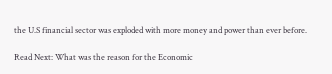the U.S financial sector was exploded with more money and power than ever before.

Read Next: What was the reason for the Economic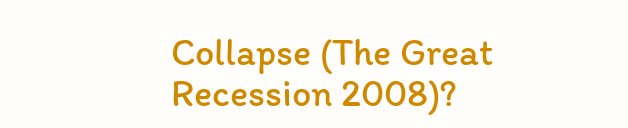Collapse (The Great Recession 2008)?